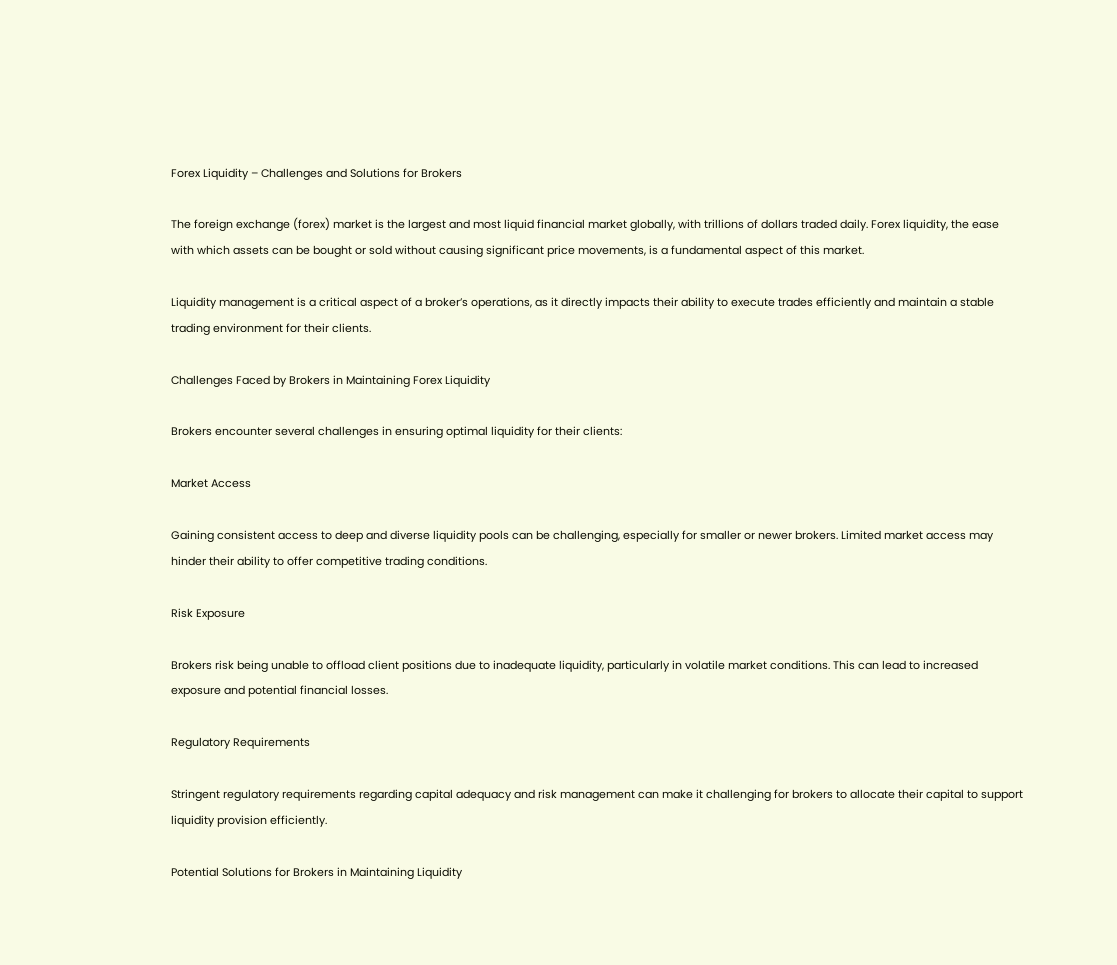Forex Liquidity – Challenges and Solutions for Brokers

The foreign exchange (forex) market is the largest and most liquid financial market globally, with trillions of dollars traded daily. Forex liquidity, the ease with which assets can be bought or sold without causing significant price movements, is a fundamental aspect of this market.

Liquidity management is a critical aspect of a broker’s operations, as it directly impacts their ability to execute trades efficiently and maintain a stable trading environment for their clients.

Challenges Faced by Brokers in Maintaining Forex Liquidity

Brokers encounter several challenges in ensuring optimal liquidity for their clients:

Market Access

Gaining consistent access to deep and diverse liquidity pools can be challenging, especially for smaller or newer brokers. Limited market access may hinder their ability to offer competitive trading conditions.

Risk Exposure

Brokers risk being unable to offload client positions due to inadequate liquidity, particularly in volatile market conditions. This can lead to increased exposure and potential financial losses.

Regulatory Requirements

Stringent regulatory requirements regarding capital adequacy and risk management can make it challenging for brokers to allocate their capital to support liquidity provision efficiently.

Potential Solutions for Brokers in Maintaining Liquidity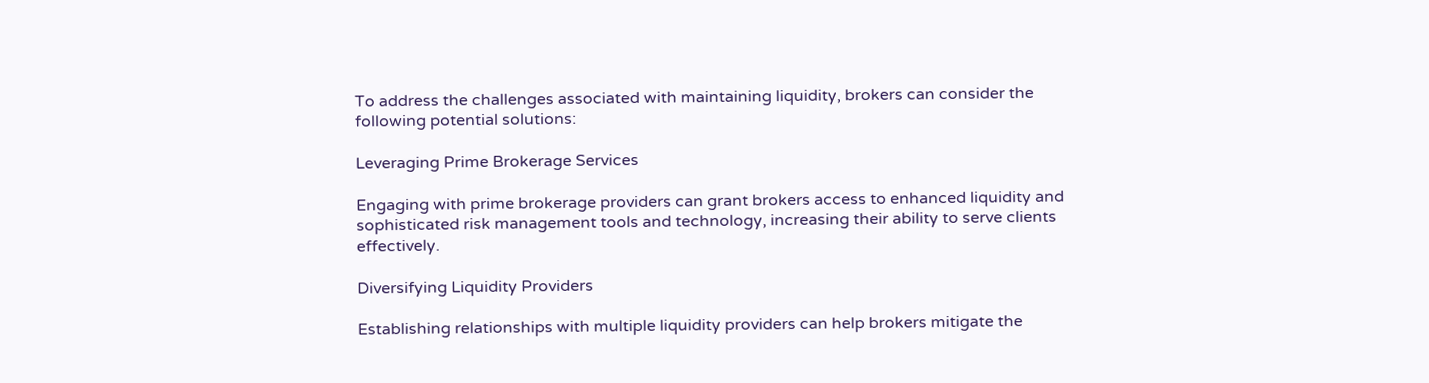To address the challenges associated with maintaining liquidity, brokers can consider the following potential solutions:

Leveraging Prime Brokerage Services

Engaging with prime brokerage providers can grant brokers access to enhanced liquidity and sophisticated risk management tools and technology, increasing their ability to serve clients effectively.

Diversifying Liquidity Providers

Establishing relationships with multiple liquidity providers can help brokers mitigate the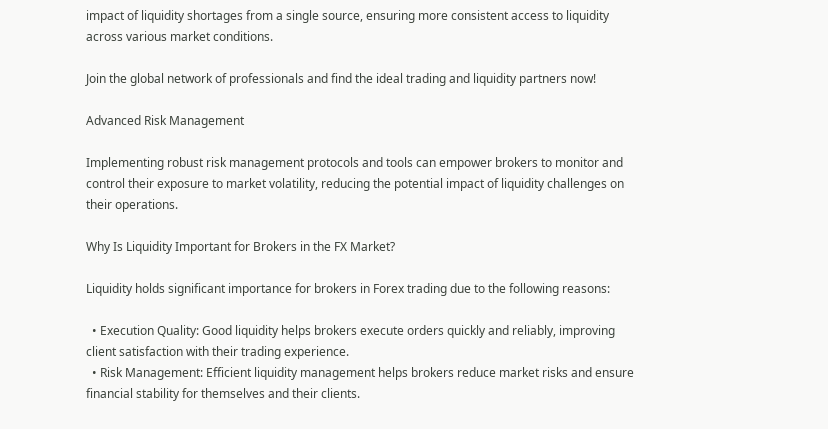impact of liquidity shortages from a single source, ensuring more consistent access to liquidity across various market conditions.

Join the global network of professionals and find the ideal trading and liquidity partners now!

Advanced Risk Management

Implementing robust risk management protocols and tools can empower brokers to monitor and control their exposure to market volatility, reducing the potential impact of liquidity challenges on their operations.

Why Is Liquidity Important for Brokers in the FX Market?

Liquidity holds significant importance for brokers in Forex trading due to the following reasons:

  • Execution Quality: Good liquidity helps brokers execute orders quickly and reliably, improving client satisfaction with their trading experience.
  • Risk Management: Efficient liquidity management helps brokers reduce market risks and ensure financial stability for themselves and their clients.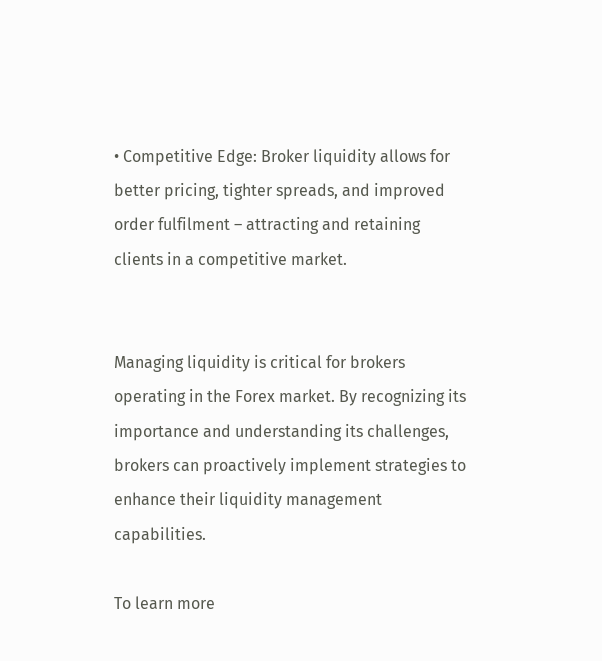• Competitive Edge: Broker liquidity allows for better pricing, tighter spreads, and improved order fulfilment – attracting and retaining clients in a competitive market.


Managing liquidity is critical for brokers operating in the Forex market. By recognizing its importance and understanding its challenges, brokers can proactively implement strategies to enhance their liquidity management capabilities.

To learn more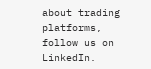about trading platforms, follow us on LinkedIn.